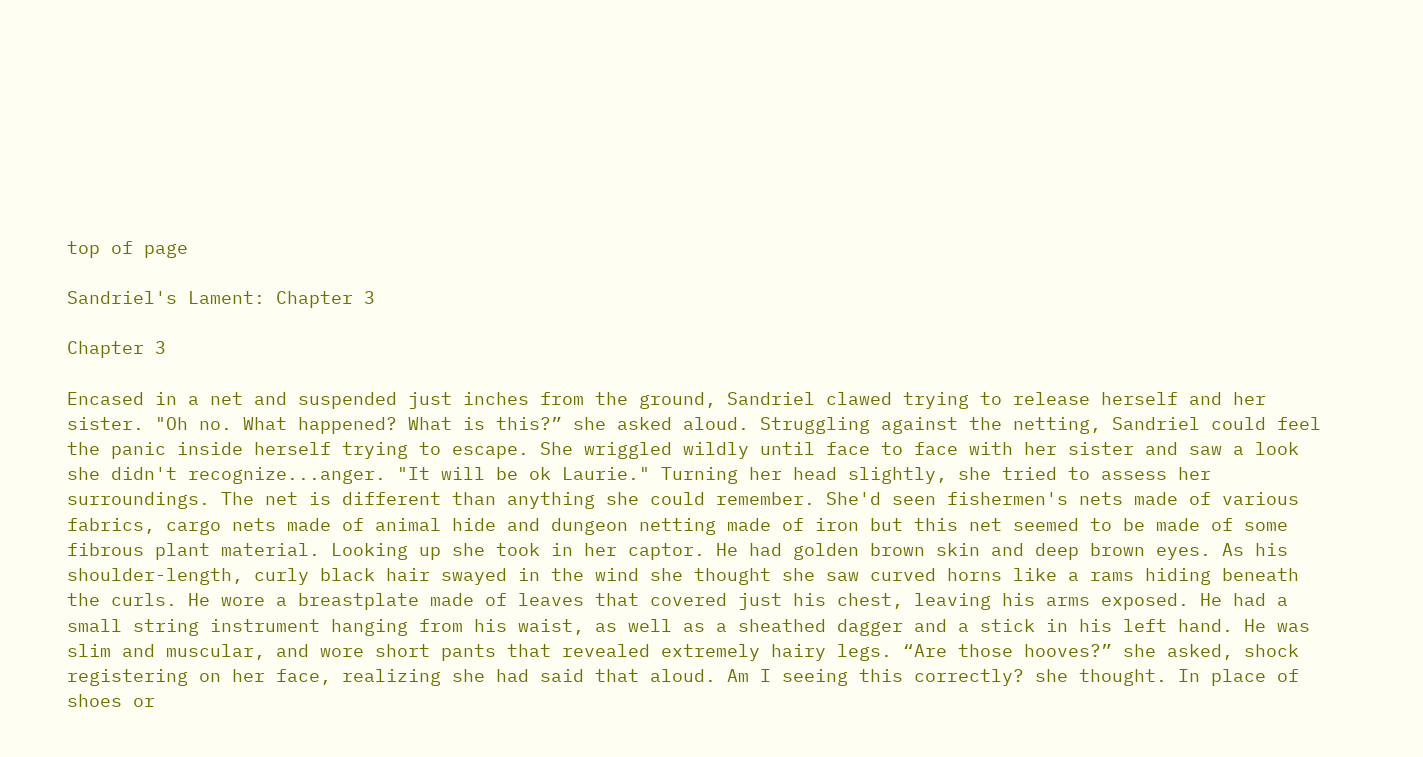top of page

Sandriel's Lament: Chapter 3

Chapter 3

Encased in a net and suspended just inches from the ground, Sandriel clawed trying to release herself and her sister. "Oh no. What happened? What is this?” she asked aloud. Struggling against the netting, Sandriel could feel the panic inside herself trying to escape. She wriggled wildly until face to face with her sister and saw a look she didn't recognize...anger. "It will be ok Laurie." Turning her head slightly, she tried to assess her surroundings. The net is different than anything she could remember. She'd seen fishermen's nets made of various fabrics, cargo nets made of animal hide and dungeon netting made of iron but this net seemed to be made of some fibrous plant material. Looking up she took in her captor. He had golden brown skin and deep brown eyes. As his shoulder-length, curly black hair swayed in the wind she thought she saw curved horns like a rams hiding beneath the curls. He wore a breastplate made of leaves that covered just his chest, leaving his arms exposed. He had a small string instrument hanging from his waist, as well as a sheathed dagger and a stick in his left hand. He was slim and muscular, and wore short pants that revealed extremely hairy legs. “Are those hooves?” she asked, shock registering on her face, realizing she had said that aloud. Am I seeing this correctly? she thought. In place of shoes or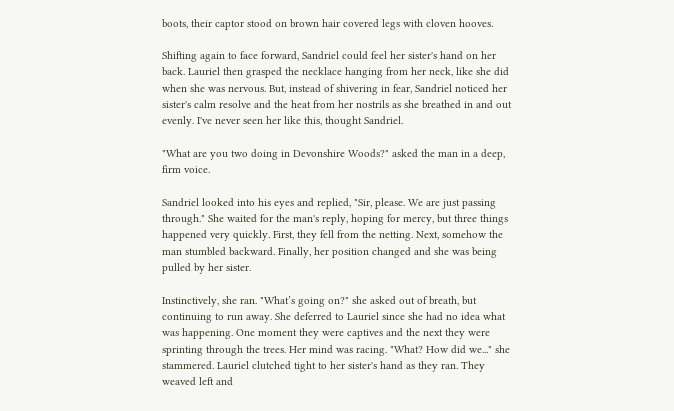boots, their captor stood on brown hair covered legs with cloven hooves.

Shifting again to face forward, Sandriel could feel her sister's hand on her back. Lauriel then grasped the necklace hanging from her neck, like she did when she was nervous. But, instead of shivering in fear, Sandriel noticed her sister's calm resolve and the heat from her nostrils as she breathed in and out evenly. I've never seen her like this, thought Sandriel.

"What are you two doing in Devonshire Woods?" asked the man in a deep, firm voice.

Sandriel looked into his eyes and replied, "Sir, please. We are just passing through." She waited for the man's reply, hoping for mercy, but three things happened very quickly. First, they fell from the netting. Next, somehow the man stumbled backward. Finally, her position changed and she was being pulled by her sister.

Instinctively, she ran. "What’s going on?" she asked out of breath, but continuing to run away. She deferred to Lauriel since she had no idea what was happening. One moment they were captives and the next they were sprinting through the trees. Her mind was racing. "What? How did we..." she stammered. Lauriel clutched tight to her sister's hand as they ran. They weaved left and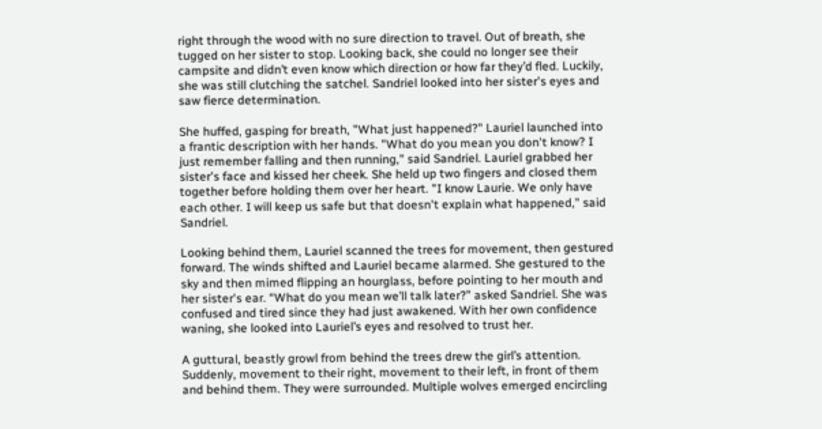right through the wood with no sure direction to travel. Out of breath, she tugged on her sister to stop. Looking back, she could no longer see their campsite and didn’t even know which direction or how far they’d fled. Luckily, she was still clutching the satchel. Sandriel looked into her sister's eyes and saw fierce determination.

She huffed, gasping for breath, "What just happened?" Lauriel launched into a frantic description with her hands. "What do you mean you don't know? I just remember falling and then running," said Sandriel. Lauriel grabbed her sister's face and kissed her cheek. She held up two fingers and closed them together before holding them over her heart. "I know Laurie. We only have each other. I will keep us safe but that doesn't explain what happened," said Sandriel.

Looking behind them, Lauriel scanned the trees for movement, then gestured forward. The winds shifted and Lauriel became alarmed. She gestured to the sky and then mimed flipping an hourglass, before pointing to her mouth and her sister's ear. “What do you mean we’ll talk later?” asked Sandriel. She was confused and tired since they had just awakened. With her own confidence waning, she looked into Lauriel’s eyes and resolved to trust her.

A guttural, beastly growl from behind the trees drew the girl’s attention. Suddenly, movement to their right, movement to their left, in front of them and behind them. They were surrounded. Multiple wolves emerged encircling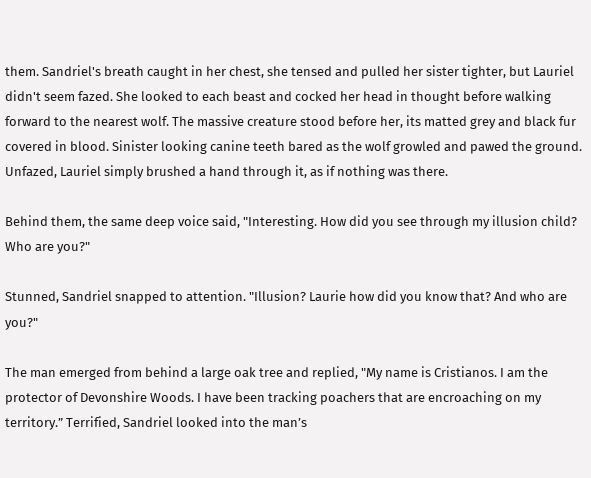them. Sandriel's breath caught in her chest, she tensed and pulled her sister tighter, but Lauriel didn't seem fazed. She looked to each beast and cocked her head in thought before walking forward to the nearest wolf. The massive creature stood before her, its matted grey and black fur covered in blood. Sinister looking canine teeth bared as the wolf growled and pawed the ground. Unfazed, Lauriel simply brushed a hand through it, as if nothing was there.

Behind them, the same deep voice said, "Interesting. How did you see through my illusion child? Who are you?"

Stunned, Sandriel snapped to attention. "Illusion? Laurie how did you know that? And who are you?"

The man emerged from behind a large oak tree and replied, "My name is Cristianos. I am the protector of Devonshire Woods. I have been tracking poachers that are encroaching on my territory.” Terrified, Sandriel looked into the man’s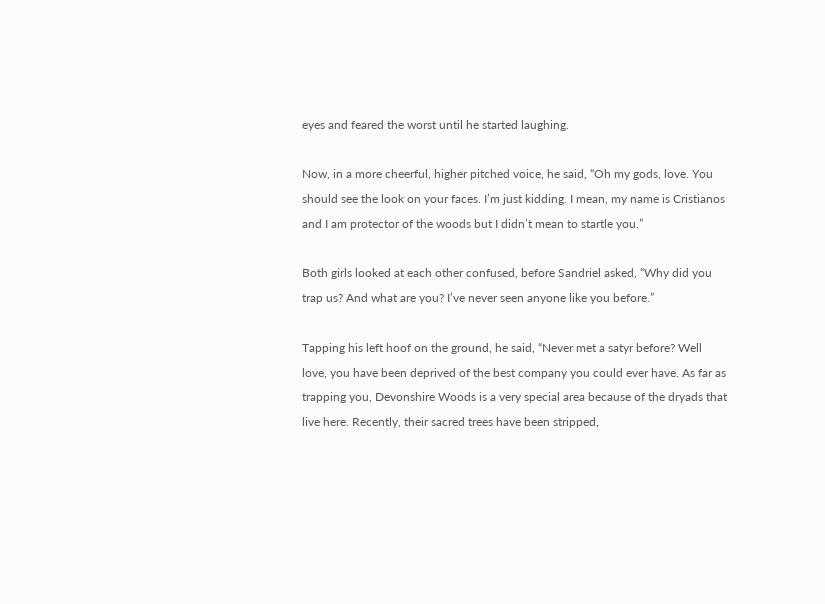eyes and feared the worst until he started laughing.

Now, in a more cheerful, higher pitched voice, he said, “Oh my gods, love. You should see the look on your faces. I’m just kidding. I mean, my name is Cristianos and I am protector of the woods but I didn’t mean to startle you.”

Both girls looked at each other confused, before Sandriel asked, “Why did you trap us? And what are you? I’ve never seen anyone like you before.”

Tapping his left hoof on the ground, he said, “Never met a satyr before? Well love, you have been deprived of the best company you could ever have. As far as trapping you, Devonshire Woods is a very special area because of the dryads that live here. Recently, their sacred trees have been stripped,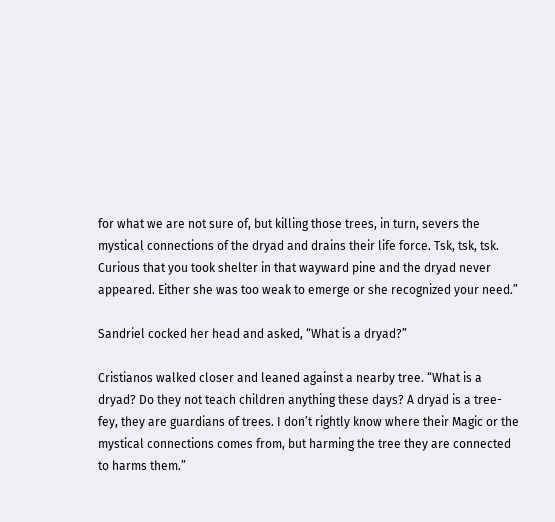for what we are not sure of, but killing those trees, in turn, severs the mystical connections of the dryad and drains their life force. Tsk, tsk, tsk. Curious that you took shelter in that wayward pine and the dryad never appeared. Either she was too weak to emerge or she recognized your need.”

Sandriel cocked her head and asked, “What is a dryad?”

Cristianos walked closer and leaned against a nearby tree. “What is a dryad? Do they not teach children anything these days? A dryad is a tree-fey, they are guardians of trees. I don’t rightly know where their Magic or the mystical connections comes from, but harming the tree they are connected to harms them.”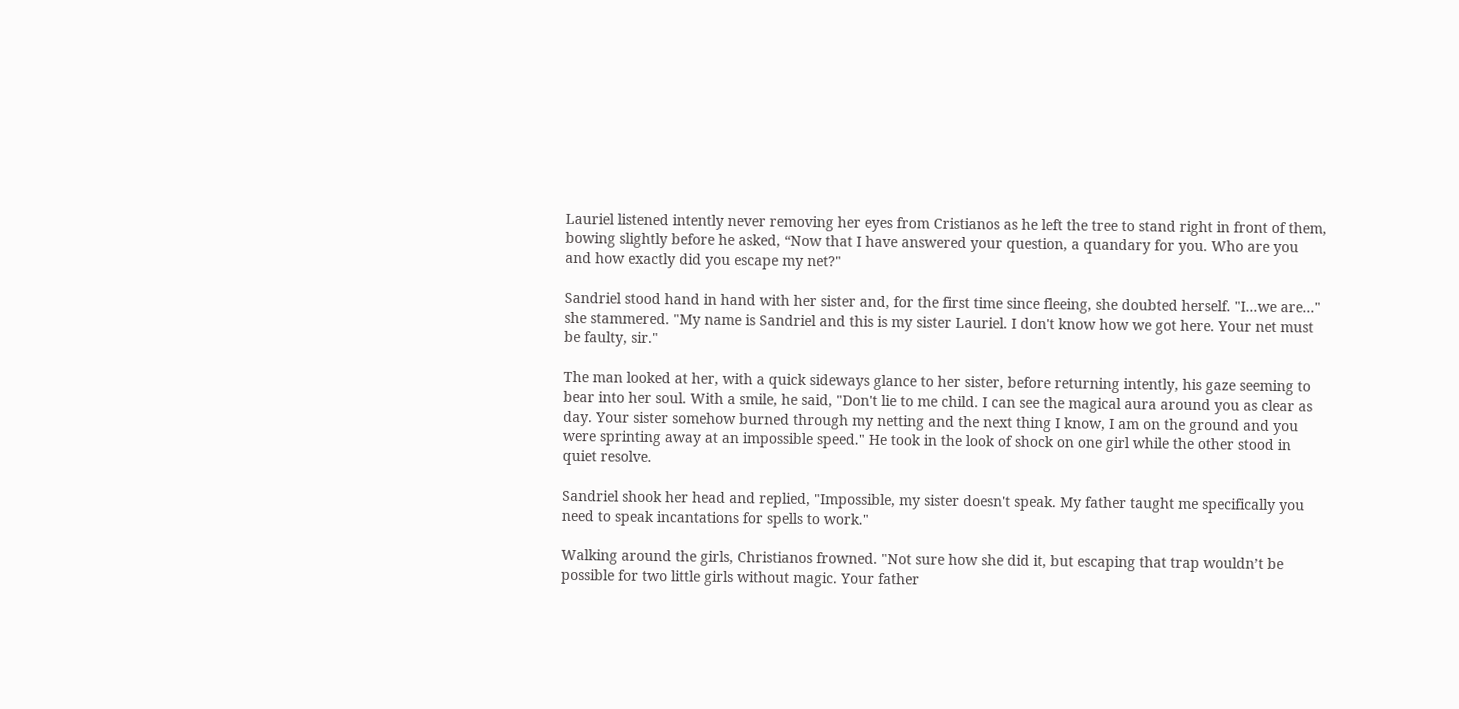Lauriel listened intently never removing her eyes from Cristianos as he left the tree to stand right in front of them, bowing slightly before he asked, “Now that I have answered your question, a quandary for you. Who are you and how exactly did you escape my net?"

Sandriel stood hand in hand with her sister and, for the first time since fleeing, she doubted herself. "I...we are..." she stammered. "My name is Sandriel and this is my sister Lauriel. I don't know how we got here. Your net must be faulty, sir."

The man looked at her, with a quick sideways glance to her sister, before returning intently, his gaze seeming to bear into her soul. With a smile, he said, "Don't lie to me child. I can see the magical aura around you as clear as day. Your sister somehow burned through my netting and the next thing I know, I am on the ground and you were sprinting away at an impossible speed." He took in the look of shock on one girl while the other stood in quiet resolve.

Sandriel shook her head and replied, "Impossible, my sister doesn't speak. My father taught me specifically you need to speak incantations for spells to work."

Walking around the girls, Christianos frowned. "Not sure how she did it, but escaping that trap wouldn’t be possible for two little girls without magic. Your father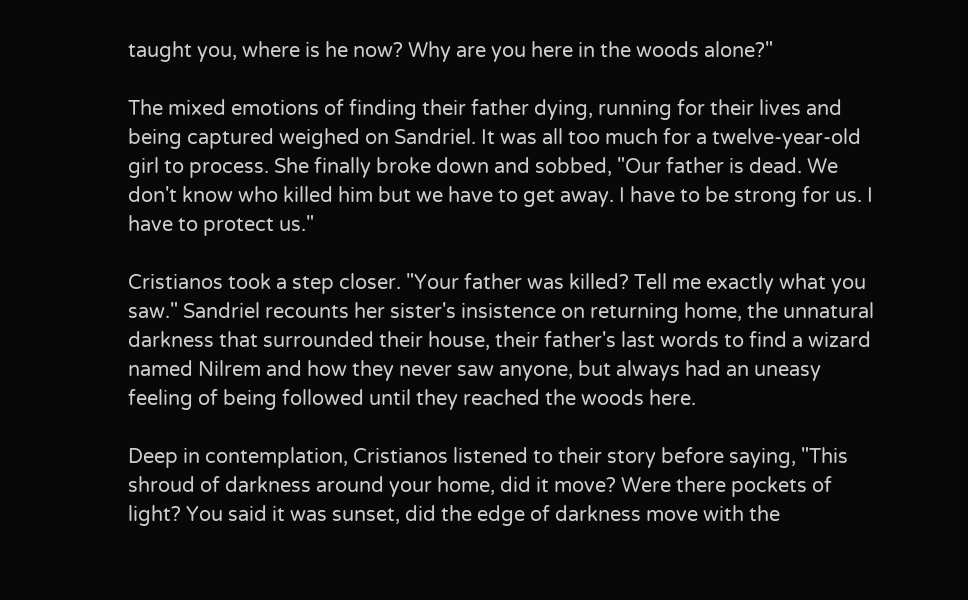taught you, where is he now? Why are you here in the woods alone?"

The mixed emotions of finding their father dying, running for their lives and being captured weighed on Sandriel. It was all too much for a twelve-year-old girl to process. She finally broke down and sobbed, "Our father is dead. We don't know who killed him but we have to get away. I have to be strong for us. I have to protect us."

Cristianos took a step closer. "Your father was killed? Tell me exactly what you saw." Sandriel recounts her sister's insistence on returning home, the unnatural darkness that surrounded their house, their father's last words to find a wizard named Nilrem and how they never saw anyone, but always had an uneasy feeling of being followed until they reached the woods here.

Deep in contemplation, Cristianos listened to their story before saying, "This shroud of darkness around your home, did it move? Were there pockets of light? You said it was sunset, did the edge of darkness move with the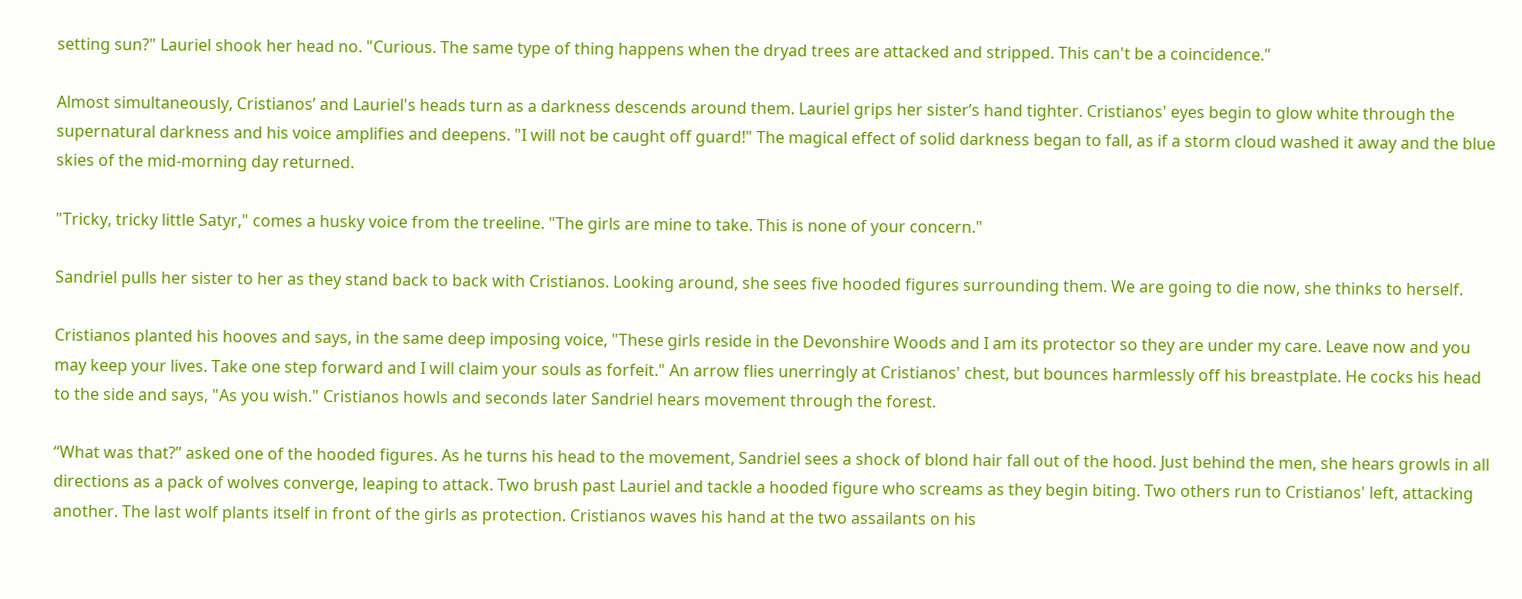setting sun?" Lauriel shook her head no. "Curious. The same type of thing happens when the dryad trees are attacked and stripped. This can't be a coincidence."

Almost simultaneously, Cristianos’ and Lauriel's heads turn as a darkness descends around them. Lauriel grips her sister’s hand tighter. Cristianos' eyes begin to glow white through the supernatural darkness and his voice amplifies and deepens. "I will not be caught off guard!" The magical effect of solid darkness began to fall, as if a storm cloud washed it away and the blue skies of the mid-morning day returned.

"Tricky, tricky little Satyr," comes a husky voice from the treeline. "The girls are mine to take. This is none of your concern."

Sandriel pulls her sister to her as they stand back to back with Cristianos. Looking around, she sees five hooded figures surrounding them. We are going to die now, she thinks to herself.

Cristianos planted his hooves and says, in the same deep imposing voice, "These girls reside in the Devonshire Woods and I am its protector so they are under my care. Leave now and you may keep your lives. Take one step forward and I will claim your souls as forfeit." An arrow flies unerringly at Cristianos' chest, but bounces harmlessly off his breastplate. He cocks his head to the side and says, "As you wish." Cristianos howls and seconds later Sandriel hears movement through the forest.

“What was that?” asked one of the hooded figures. As he turns his head to the movement, Sandriel sees a shock of blond hair fall out of the hood. Just behind the men, she hears growls in all directions as a pack of wolves converge, leaping to attack. Two brush past Lauriel and tackle a hooded figure who screams as they begin biting. Two others run to Cristianos' left, attacking another. The last wolf plants itself in front of the girls as protection. Cristianos waves his hand at the two assailants on his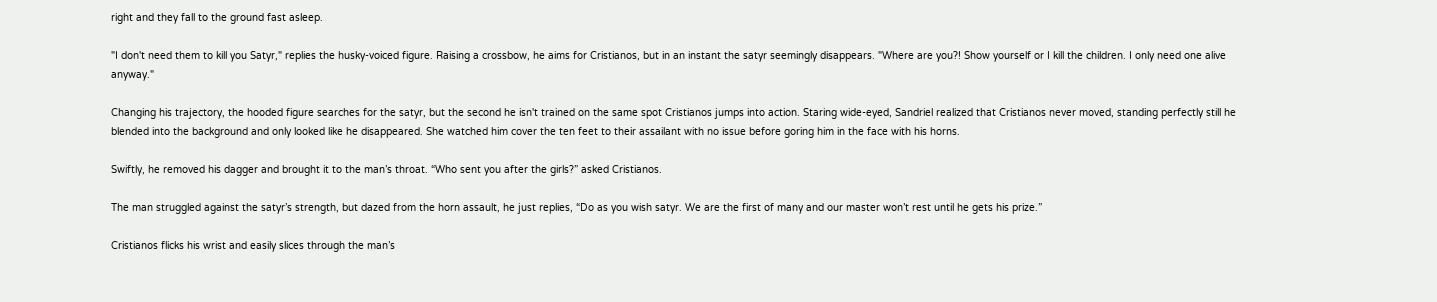right and they fall to the ground fast asleep.

"I don't need them to kill you Satyr," replies the husky-voiced figure. Raising a crossbow, he aims for Cristianos, but in an instant the satyr seemingly disappears. "Where are you?! Show yourself or I kill the children. I only need one alive anyway."

Changing his trajectory, the hooded figure searches for the satyr, but the second he isn't trained on the same spot Cristianos jumps into action. Staring wide-eyed, Sandriel realized that Cristianos never moved, standing perfectly still he blended into the background and only looked like he disappeared. She watched him cover the ten feet to their assailant with no issue before goring him in the face with his horns.

Swiftly, he removed his dagger and brought it to the man’s throat. “Who sent you after the girls?” asked Cristianos.

The man struggled against the satyr’s strength, but dazed from the horn assault, he just replies, “Do as you wish satyr. We are the first of many and our master won’t rest until he gets his prize.”

Cristianos flicks his wrist and easily slices through the man’s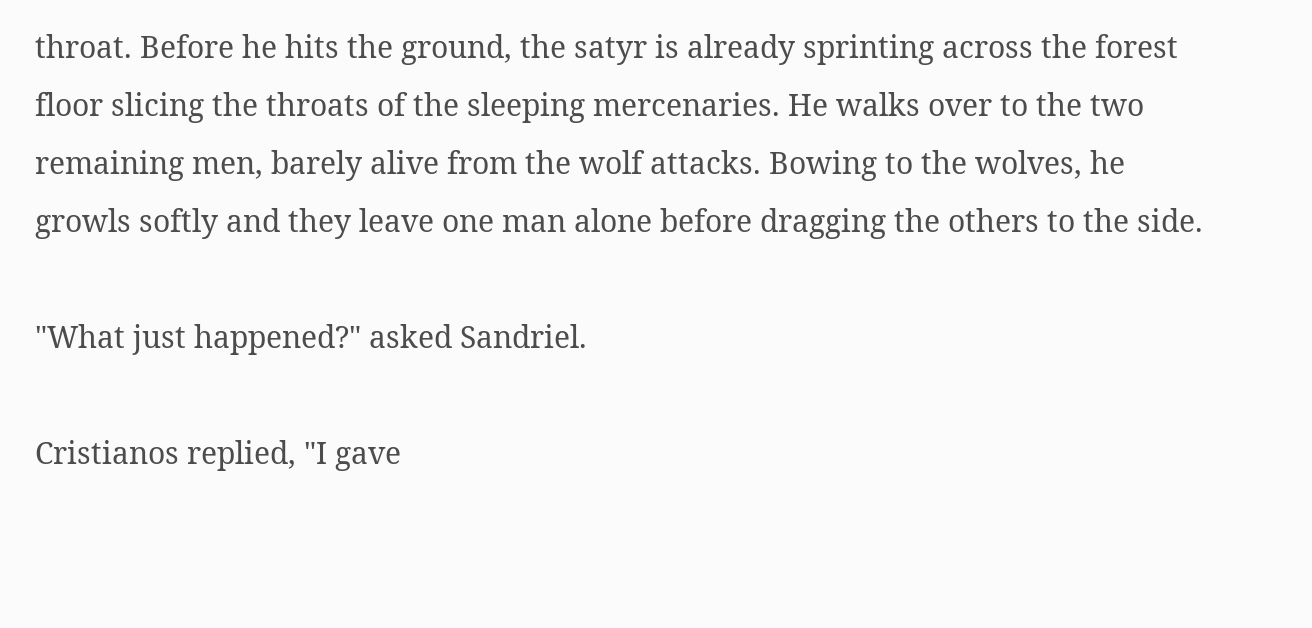throat. Before he hits the ground, the satyr is already sprinting across the forest floor slicing the throats of the sleeping mercenaries. He walks over to the two remaining men, barely alive from the wolf attacks. Bowing to the wolves, he growls softly and they leave one man alone before dragging the others to the side.

"What just happened?" asked Sandriel.

Cristianos replied, "I gave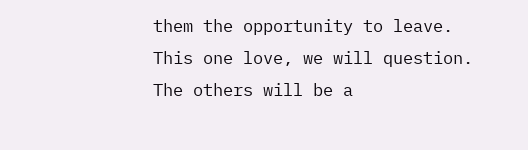them the opportunity to leave. This one love, we will question. The others will be a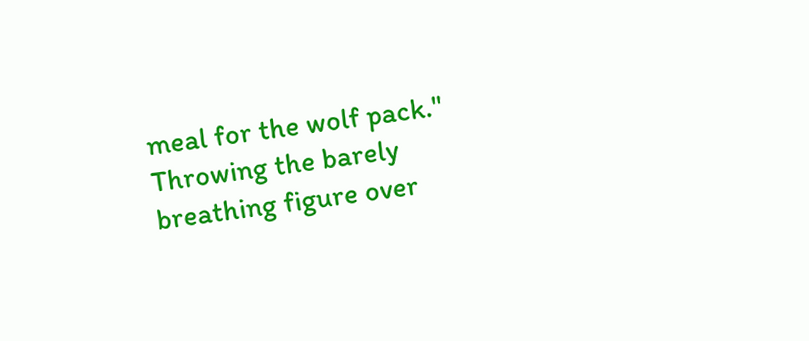meal for the wolf pack." Throwing the barely breathing figure over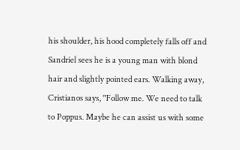his shoulder, his hood completely falls off and Sandriel sees he is a young man with blond hair and slightly pointed ears. Walking away, Cristianos says, "Follow me. We need to talk to Poppus. Maybe he can assist us with some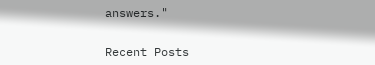answers."


Recent Posts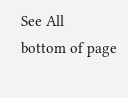See All
bottom of page